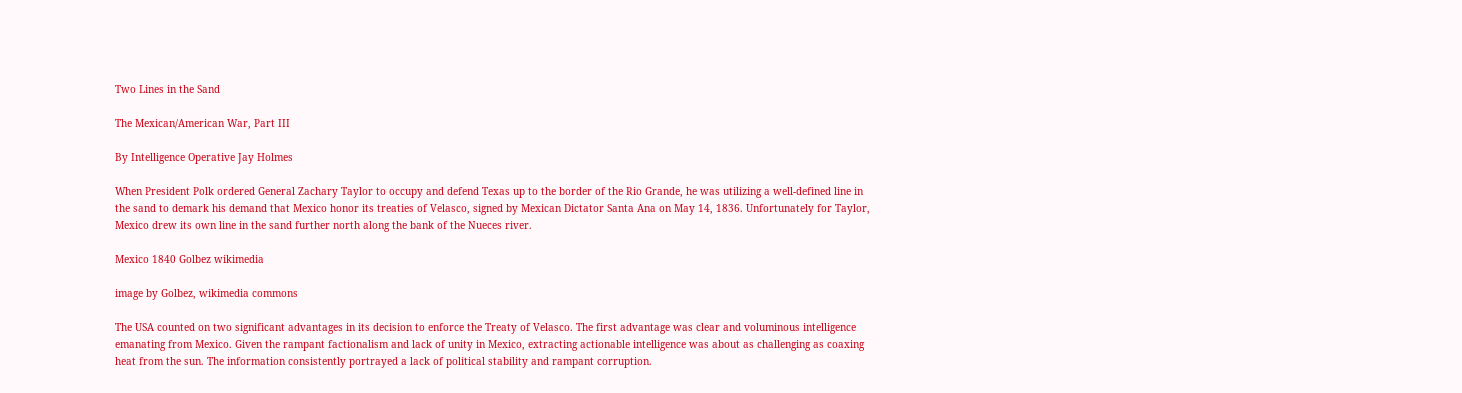Two Lines in the Sand

The Mexican/American War, Part III

By Intelligence Operative Jay Holmes

When President Polk ordered General Zachary Taylor to occupy and defend Texas up to the border of the Rio Grande, he was utilizing a well-defined line in the sand to demark his demand that Mexico honor its treaties of Velasco, signed by Mexican Dictator Santa Ana on May 14, 1836. Unfortunately for Taylor, Mexico drew its own line in the sand further north along the bank of the Nueces river.

Mexico 1840 Golbez wikimedia

image by Golbez, wikimedia commons

The USA counted on two significant advantages in its decision to enforce the Treaty of Velasco. The first advantage was clear and voluminous intelligence emanating from Mexico. Given the rampant factionalism and lack of unity in Mexico, extracting actionable intelligence was about as challenging as coaxing heat from the sun. The information consistently portrayed a lack of political stability and rampant corruption.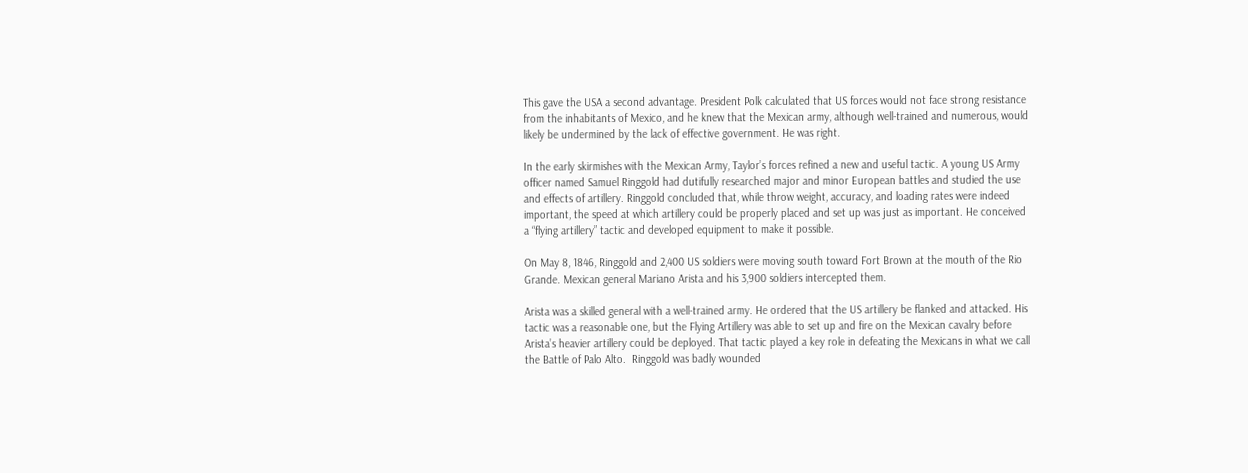This gave the USA a second advantage. President Polk calculated that US forces would not face strong resistance from the inhabitants of Mexico, and he knew that the Mexican army, although well-trained and numerous, would likely be undermined by the lack of effective government. He was right.

In the early skirmishes with the Mexican Army, Taylor’s forces refined a new and useful tactic. A young US Army officer named Samuel Ringgold had dutifully researched major and minor European battles and studied the use and effects of artillery. Ringgold concluded that, while throw weight, accuracy, and loading rates were indeed important, the speed at which artillery could be properly placed and set up was just as important. He conceived a “flying artillery” tactic and developed equipment to make it possible.

On May 8, 1846, Ringgold and 2,400 US soldiers were moving south toward Fort Brown at the mouth of the Rio Grande. Mexican general Mariano Arista and his 3,900 soldiers intercepted them.

Arista was a skilled general with a well-trained army. He ordered that the US artillery be flanked and attacked. His tactic was a reasonable one, but the Flying Artillery was able to set up and fire on the Mexican cavalry before Arista’s heavier artillery could be deployed. That tactic played a key role in defeating the Mexicans in what we call the Battle of Palo Alto.  Ringgold was badly wounded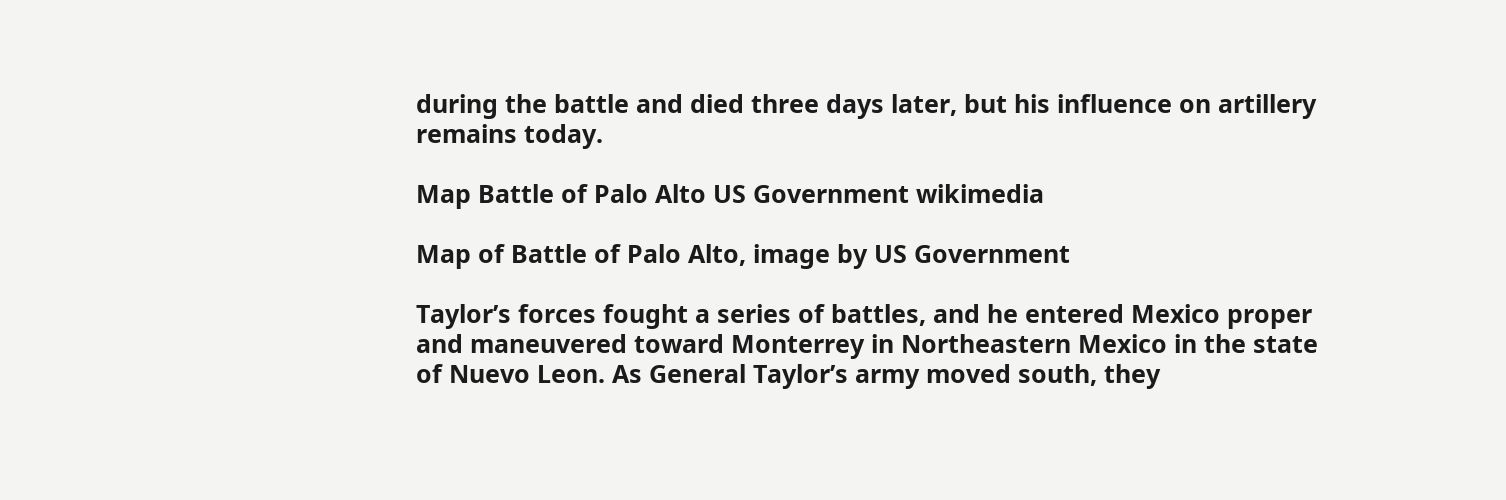during the battle and died three days later, but his influence on artillery remains today.

Map Battle of Palo Alto US Government wikimedia

Map of Battle of Palo Alto, image by US Government

Taylor’s forces fought a series of battles, and he entered Mexico proper and maneuvered toward Monterrey in Northeastern Mexico in the state of Nuevo Leon. As General Taylor’s army moved south, they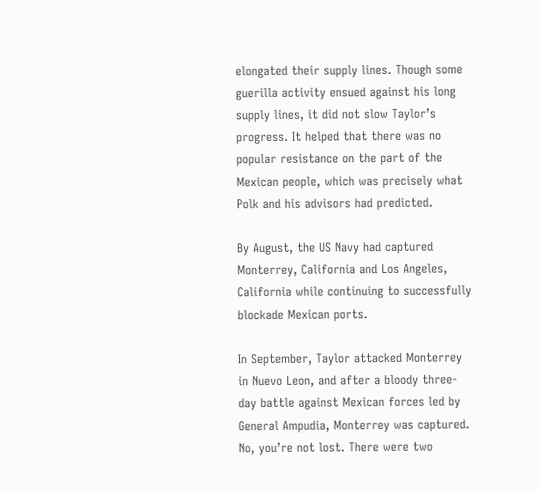elongated their supply lines. Though some guerilla activity ensued against his long supply lines, it did not slow Taylor’s progress. It helped that there was no popular resistance on the part of the Mexican people, which was precisely what Polk and his advisors had predicted.

By August, the US Navy had captured Monterrey, California and Los Angeles, California while continuing to successfully blockade Mexican ports.

In September, Taylor attacked Monterrey in Nuevo Leon, and after a bloody three-day battle against Mexican forces led by General Ampudia, Monterrey was captured. No, you’re not lost. There were two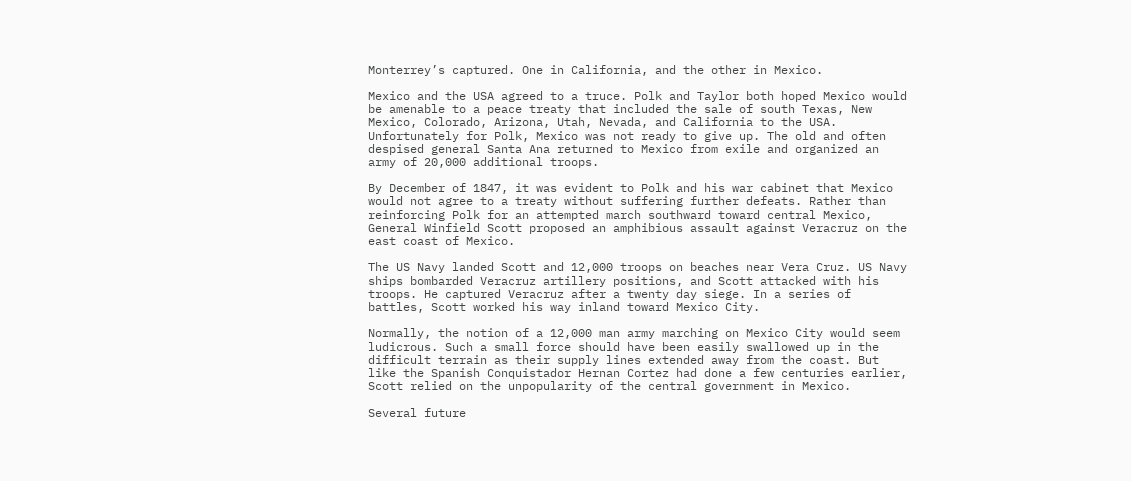Monterrey’s captured. One in California, and the other in Mexico.

Mexico and the USA agreed to a truce. Polk and Taylor both hoped Mexico would be amenable to a peace treaty that included the sale of south Texas, New Mexico, Colorado, Arizona, Utah, Nevada, and California to the USA. Unfortunately for Polk, Mexico was not ready to give up. The old and often despised general Santa Ana returned to Mexico from exile and organized an army of 20,000 additional troops.

By December of 1847, it was evident to Polk and his war cabinet that Mexico would not agree to a treaty without suffering further defeats. Rather than reinforcing Polk for an attempted march southward toward central Mexico, General Winfield Scott proposed an amphibious assault against Veracruz on the east coast of Mexico.

The US Navy landed Scott and 12,000 troops on beaches near Vera Cruz. US Navy ships bombarded Veracruz artillery positions, and Scott attacked with his troops. He captured Veracruz after a twenty day siege. In a series of battles, Scott worked his way inland toward Mexico City.

Normally, the notion of a 12,000 man army marching on Mexico City would seem ludicrous. Such a small force should have been easily swallowed up in the difficult terrain as their supply lines extended away from the coast. But like the Spanish Conquistador Hernan Cortez had done a few centuries earlier, Scott relied on the unpopularity of the central government in Mexico.

Several future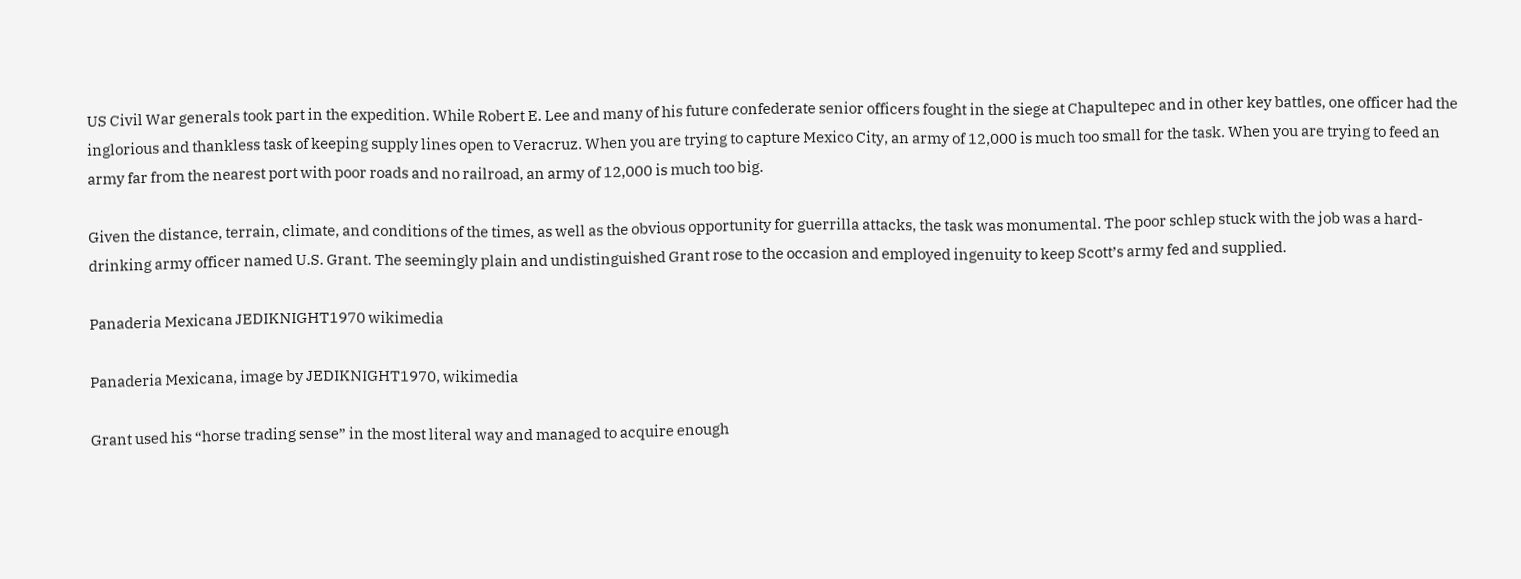US Civil War generals took part in the expedition. While Robert E. Lee and many of his future confederate senior officers fought in the siege at Chapultepec and in other key battles, one officer had the inglorious and thankless task of keeping supply lines open to Veracruz. When you are trying to capture Mexico City, an army of 12,000 is much too small for the task. When you are trying to feed an army far from the nearest port with poor roads and no railroad, an army of 12,000 is much too big.

Given the distance, terrain, climate, and conditions of the times, as well as the obvious opportunity for guerrilla attacks, the task was monumental. The poor schlep stuck with the job was a hard-drinking army officer named U.S. Grant. The seemingly plain and undistinguished Grant rose to the occasion and employed ingenuity to keep Scott’s army fed and supplied.

Panaderia Mexicana JEDIKNIGHT1970 wikimedia

Panaderia Mexicana, image by JEDIKNIGHT1970, wikimedia

Grant used his “horse trading sense” in the most literal way and managed to acquire enough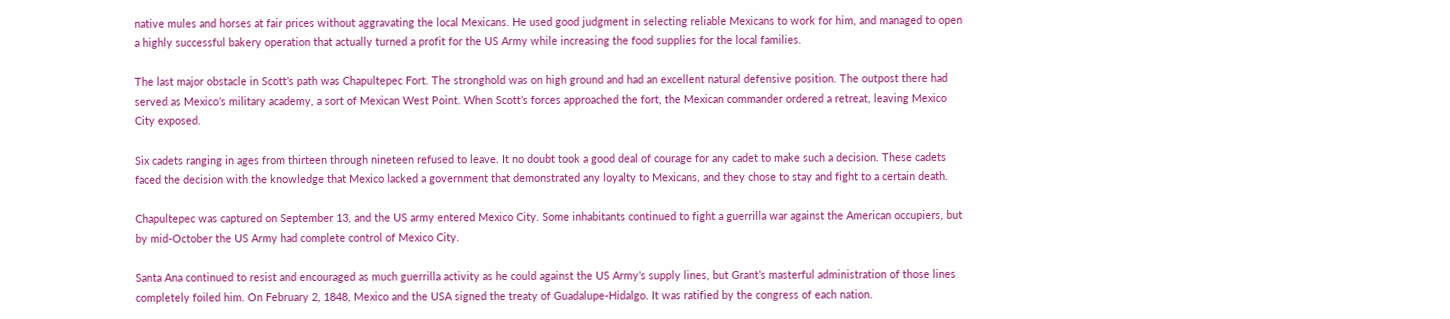native mules and horses at fair prices without aggravating the local Mexicans. He used good judgment in selecting reliable Mexicans to work for him, and managed to open a highly successful bakery operation that actually turned a profit for the US Army while increasing the food supplies for the local families.

The last major obstacle in Scott’s path was Chapultepec Fort. The stronghold was on high ground and had an excellent natural defensive position. The outpost there had served as Mexico’s military academy, a sort of Mexican West Point. When Scott’s forces approached the fort, the Mexican commander ordered a retreat, leaving Mexico City exposed.

Six cadets ranging in ages from thirteen through nineteen refused to leave. It no doubt took a good deal of courage for any cadet to make such a decision. These cadets faced the decision with the knowledge that Mexico lacked a government that demonstrated any loyalty to Mexicans, and they chose to stay and fight to a certain death.

Chapultepec was captured on September 13, and the US army entered Mexico City. Some inhabitants continued to fight a guerrilla war against the American occupiers, but by mid-October the US Army had complete control of Mexico City.

Santa Ana continued to resist and encouraged as much guerrilla activity as he could against the US Army’s supply lines, but Grant’s masterful administration of those lines completely foiled him. On February 2, 1848, Mexico and the USA signed the treaty of Guadalupe-Hidalgo. It was ratified by the congress of each nation.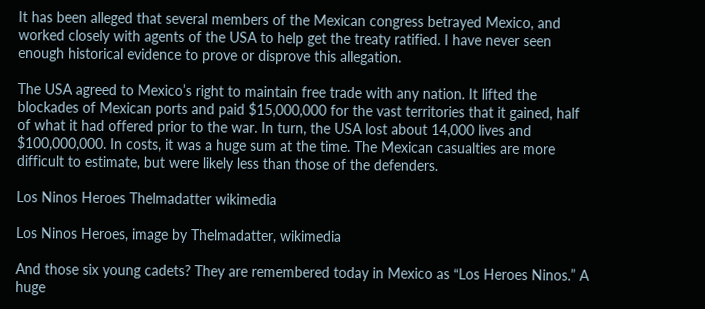It has been alleged that several members of the Mexican congress betrayed Mexico, and worked closely with agents of the USA to help get the treaty ratified. I have never seen enough historical evidence to prove or disprove this allegation.

The USA agreed to Mexico’s right to maintain free trade with any nation. It lifted the blockades of Mexican ports and paid $15,000,000 for the vast territories that it gained, half of what it had offered prior to the war. In turn, the USA lost about 14,000 lives and $100,000,000. In costs, it was a huge sum at the time. The Mexican casualties are more difficult to estimate, but were likely less than those of the defenders.

Los Ninos Heroes Thelmadatter wikimedia

Los Ninos Heroes, image by Thelmadatter, wikimedia

And those six young cadets? They are remembered today in Mexico as “Los Heroes Ninos.” A huge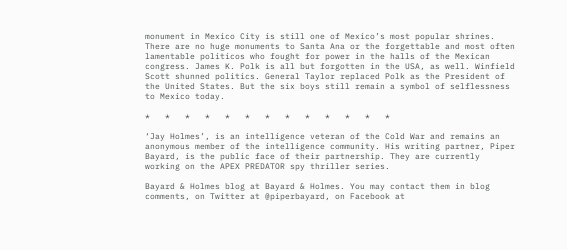monument in Mexico City is still one of Mexico’s most popular shrines. There are no huge monuments to Santa Ana or the forgettable and most often lamentable politicos who fought for power in the halls of the Mexican congress. James K. Polk is all but forgotten in the USA, as well. Winfield Scott shunned politics. General Taylor replaced Polk as the President of the United States. But the six boys still remain a symbol of selflessness to Mexico today.

*   *   *   *   *   *   *   *   *   *   *   *   *

‘Jay Holmes’, is an intelligence veteran of the Cold War and remains an anonymous member of the intelligence community. His writing partner, Piper Bayard, is the public face of their partnership. They are currently working on the APEX PREDATOR spy thriller series.

Bayard & Holmes blog at Bayard & Holmes. You may contact them in blog comments, on Twitter at @piperbayard, on Facebook at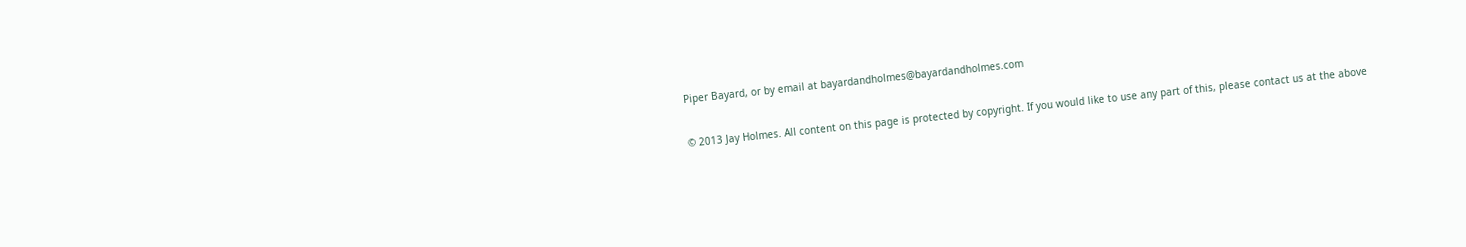Piper Bayard, or by email at bayardandholmes@bayardandholmes.com

© 2013 Jay Holmes. All content on this page is protected by copyright. If you would like to use any part of this, please contact us at the above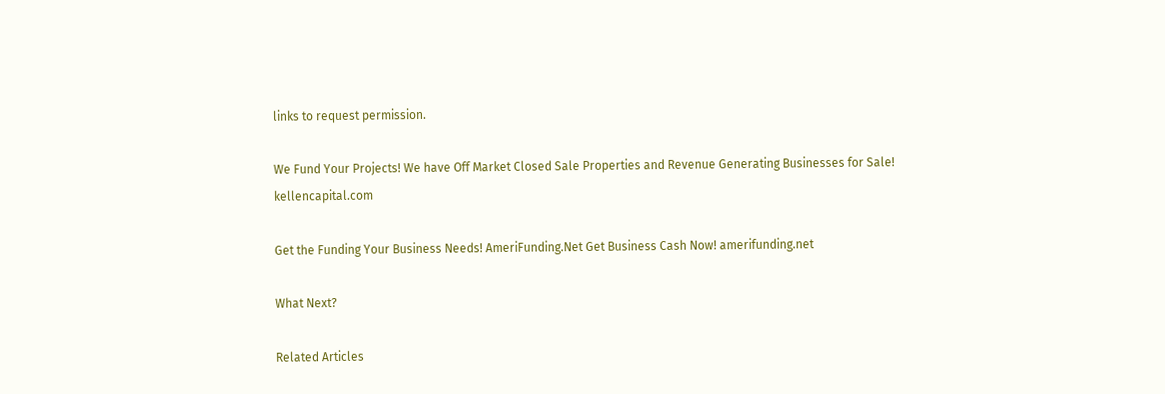links to request permission.

We Fund Your Projects! We have Off Market Closed Sale Properties and Revenue Generating Businesses for Sale! kellencapital.com

Get the Funding Your Business Needs! AmeriFunding.Net Get Business Cash Now! amerifunding.net

What Next?

Related Articles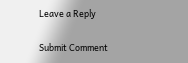Leave a Reply

Submit Comment